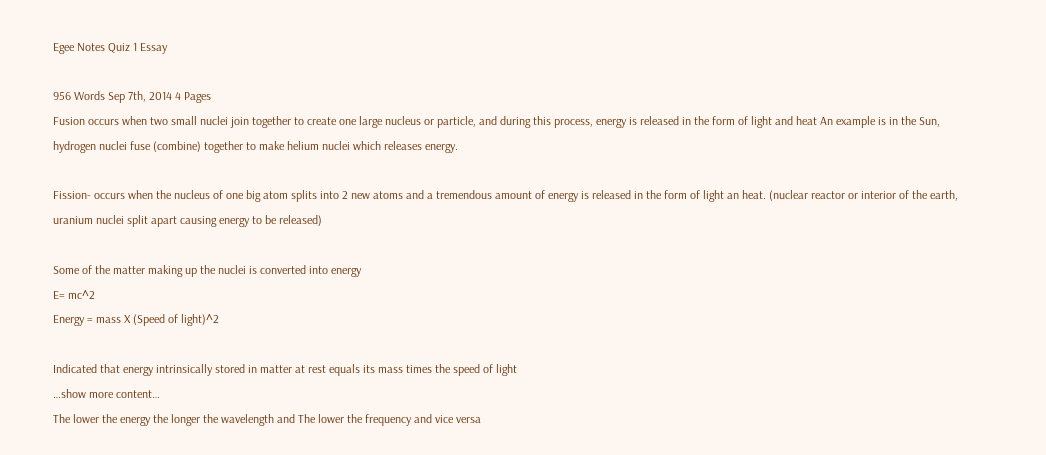Egee Notes Quiz 1 Essay

956 Words Sep 7th, 2014 4 Pages
Fusion occurs when two small nuclei join together to create one large nucleus or particle, and during this process, energy is released in the form of light and heat An example is in the Sun, hydrogen nuclei fuse (combine) together to make helium nuclei which releases energy.

Fission- occurs when the nucleus of one big atom splits into 2 new atoms and a tremendous amount of energy is released in the form of light an heat. (nuclear reactor or interior of the earth, uranium nuclei split apart causing energy to be released)

Some of the matter making up the nuclei is converted into energy
E= mc^2
Energy = mass X (Speed of light)^2

Indicated that energy intrinsically stored in matter at rest equals its mass times the speed of light
…show more content…
The lower the energy the longer the wavelength and The lower the frequency and vice versa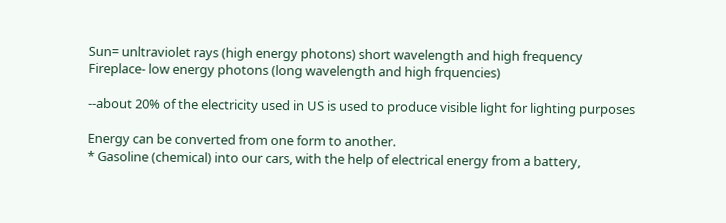Sun= unltraviolet rays (high energy photons) short wavelength and high frequency
Fireplace- low energy photons (long wavelength and high frquencies)

--about 20% of the electricity used in US is used to produce visible light for lighting purposes

Energy can be converted from one form to another.
* Gasoline (chemical) into our cars, with the help of electrical energy from a battery,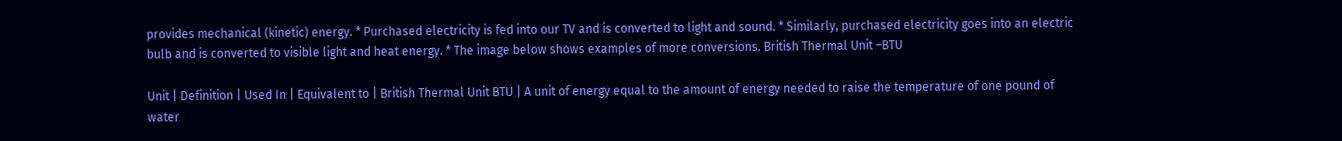provides mechanical (kinetic) energy. * Purchased electricity is fed into our TV and is converted to light and sound. * Similarly, purchased electricity goes into an electric bulb and is converted to visible light and heat energy. * The image below shows examples of more conversions. British Thermal Unit –BTU

Unit | Definition | Used In | Equivalent to | British Thermal Unit BTU | A unit of energy equal to the amount of energy needed to raise the temperature of one pound of water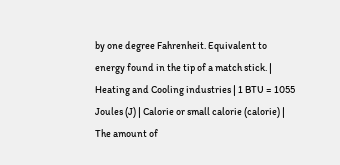by one degree Fahrenheit. Equivalent to energy found in the tip of a match stick. | Heating and Cooling industries | 1 BTU = 1055 Joules (J) | Calorie or small calorie (calorie) | The amount of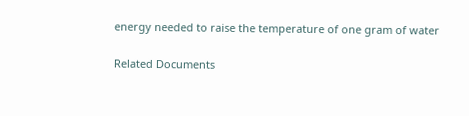energy needed to raise the temperature of one gram of water

Related Documents